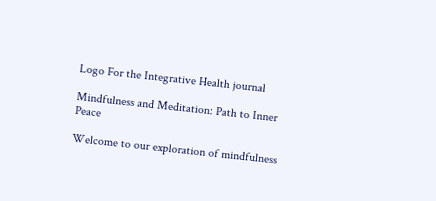Logo For the Integrative Health journal

Mindfulness and Meditation: Path to Inner Peace

Welcome to our exploration of mindfulness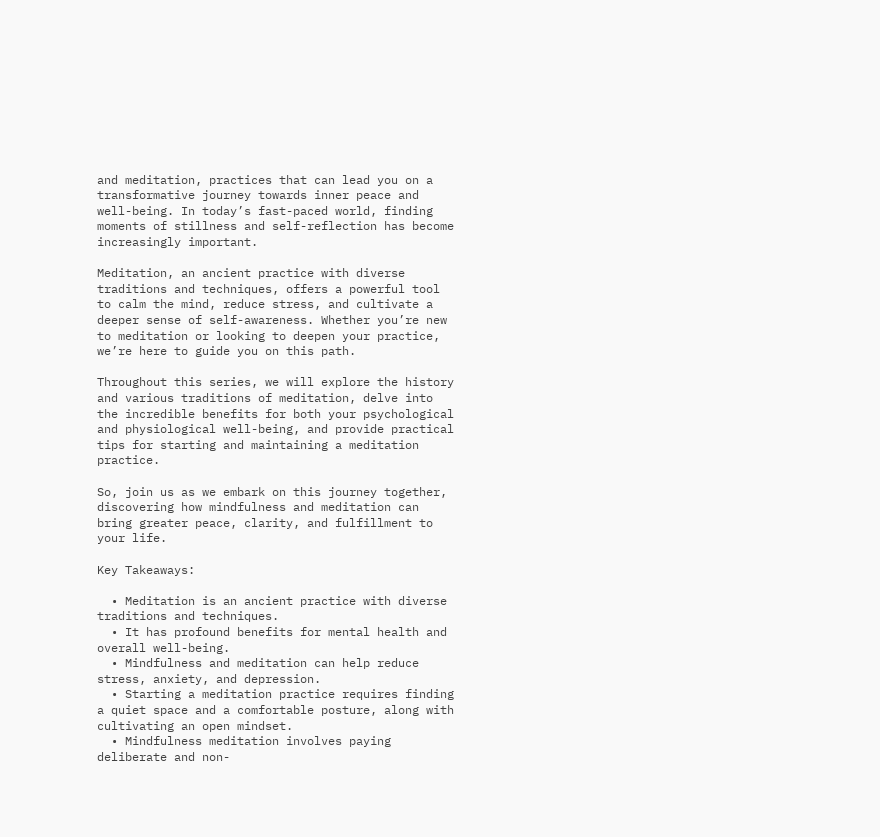and meditation, practices that can lead you on a transformative journey towards inner peace and well-being. In today’s fast-paced world, finding moments of stillness and self-reflection has become increasingly important.

Meditation, an ancient practice with diverse traditions and techniques, offers a powerful tool to calm the mind, reduce stress, and cultivate a deeper sense of self-awareness. Whether you’re new to meditation or looking to deepen your practice, we’re here to guide you on this path.

Throughout this series, we will explore the history and various traditions of meditation, delve into the incredible benefits for both your psychological and physiological well-being, and provide practical tips for starting and maintaining a meditation practice.

So, join us as we embark on this journey together, discovering how mindfulness and meditation can bring greater peace, clarity, and fulfillment to your life.

Key Takeaways:

  • Meditation is an ancient practice with diverse traditions and techniques.
  • It has profound benefits for mental health and overall well-being.
  • Mindfulness and meditation can help reduce stress, anxiety, and depression.
  • Starting a meditation practice requires finding a quiet space and a comfortable posture, along with cultivating an open mindset.
  • Mindfulness meditation involves paying deliberate and non-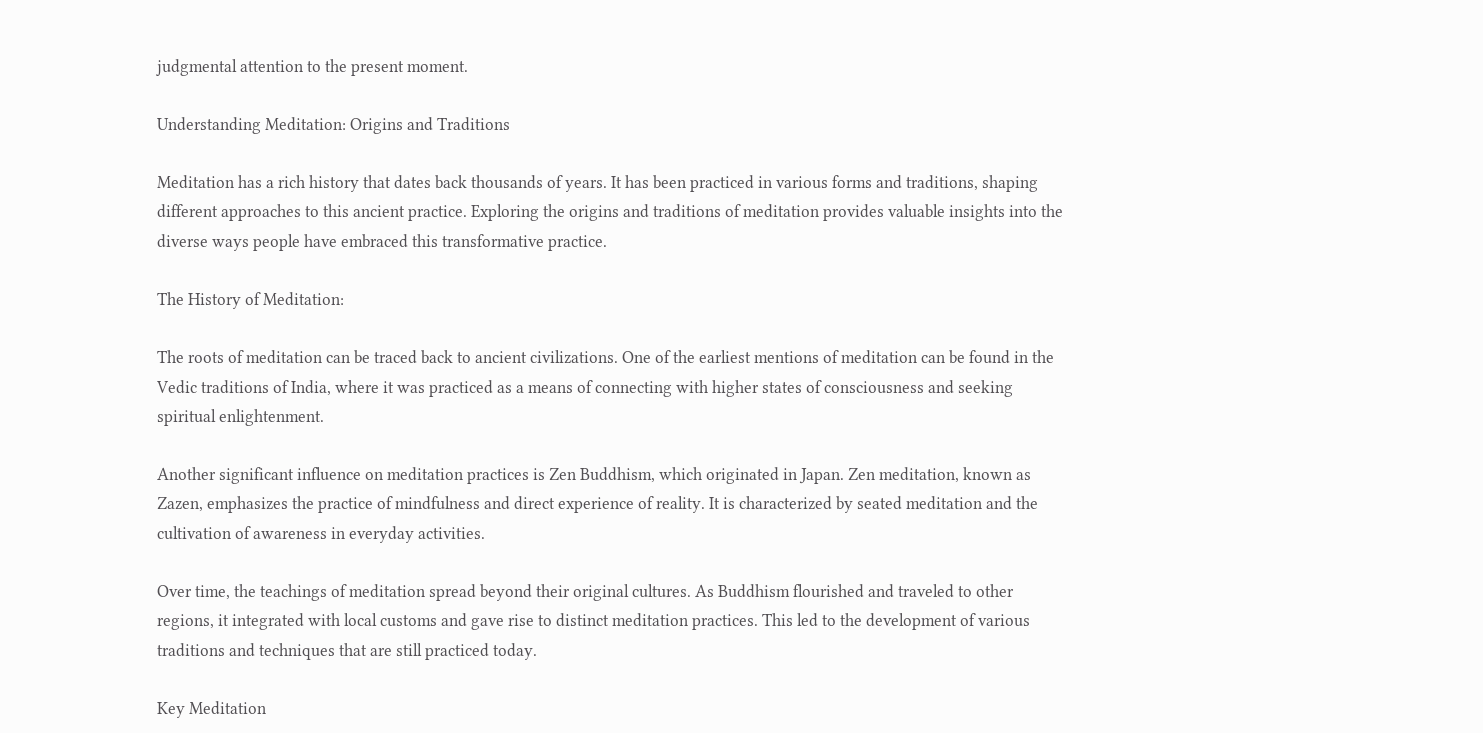judgmental attention to the present moment.

Understanding Meditation: Origins and Traditions

Meditation has a rich history that dates back thousands of years. It has been practiced in various forms and traditions, shaping different approaches to this ancient practice. Exploring the origins and traditions of meditation provides valuable insights into the diverse ways people have embraced this transformative practice.

The History of Meditation:

The roots of meditation can be traced back to ancient civilizations. One of the earliest mentions of meditation can be found in the Vedic traditions of India, where it was practiced as a means of connecting with higher states of consciousness and seeking spiritual enlightenment.

Another significant influence on meditation practices is Zen Buddhism, which originated in Japan. Zen meditation, known as Zazen, emphasizes the practice of mindfulness and direct experience of reality. It is characterized by seated meditation and the cultivation of awareness in everyday activities.

Over time, the teachings of meditation spread beyond their original cultures. As Buddhism flourished and traveled to other regions, it integrated with local customs and gave rise to distinct meditation practices. This led to the development of various traditions and techniques that are still practiced today.

Key Meditation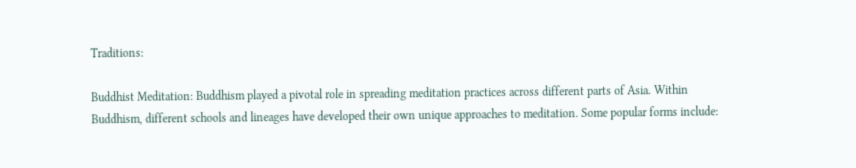Traditions:

Buddhist Meditation: Buddhism played a pivotal role in spreading meditation practices across different parts of Asia. Within Buddhism, different schools and lineages have developed their own unique approaches to meditation. Some popular forms include: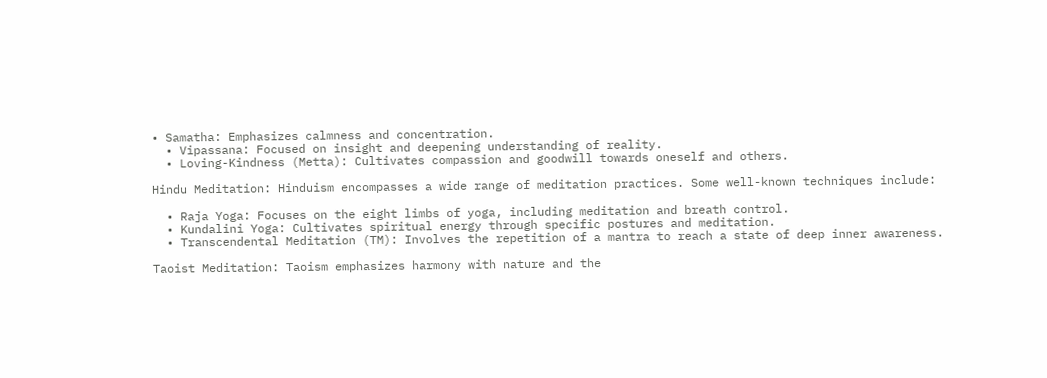• Samatha: Emphasizes calmness and concentration.
  • Vipassana: Focused on insight and deepening understanding of reality.
  • Loving-Kindness (Metta): Cultivates compassion and goodwill towards oneself and others.

Hindu Meditation: Hinduism encompasses a wide range of meditation practices. Some well-known techniques include:

  • Raja Yoga: Focuses on the eight limbs of yoga, including meditation and breath control.
  • Kundalini Yoga: Cultivates spiritual energy through specific postures and meditation.
  • Transcendental Meditation (TM): Involves the repetition of a mantra to reach a state of deep inner awareness.

Taoist Meditation: Taoism emphasizes harmony with nature and the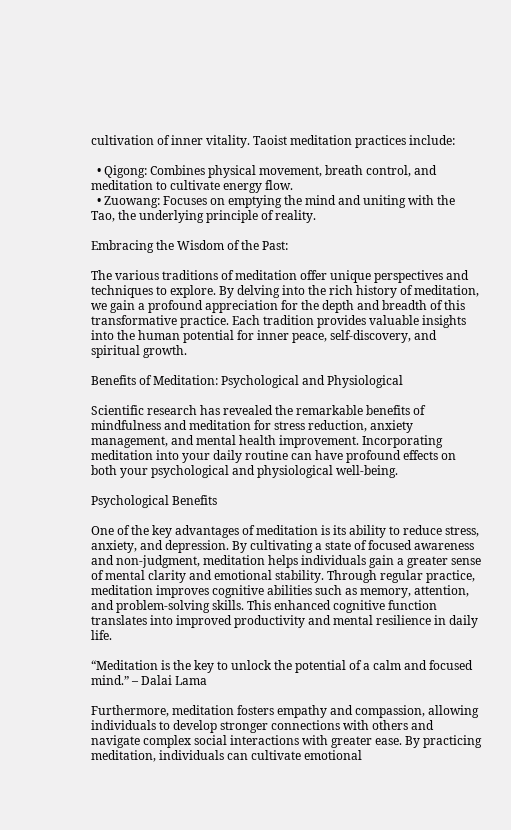cultivation of inner vitality. Taoist meditation practices include:

  • Qigong: Combines physical movement, breath control, and meditation to cultivate energy flow.
  • Zuowang: Focuses on emptying the mind and uniting with the Tao, the underlying principle of reality.

Embracing the Wisdom of the Past:

The various traditions of meditation offer unique perspectives and techniques to explore. By delving into the rich history of meditation, we gain a profound appreciation for the depth and breadth of this transformative practice. Each tradition provides valuable insights into the human potential for inner peace, self-discovery, and spiritual growth.

Benefits of Meditation: Psychological and Physiological

Scientific research has revealed the remarkable benefits of mindfulness and meditation for stress reduction, anxiety management, and mental health improvement. Incorporating meditation into your daily routine can have profound effects on both your psychological and physiological well-being.

Psychological Benefits

One of the key advantages of meditation is its ability to reduce stress, anxiety, and depression. By cultivating a state of focused awareness and non-judgment, meditation helps individuals gain a greater sense of mental clarity and emotional stability. Through regular practice, meditation improves cognitive abilities such as memory, attention, and problem-solving skills. This enhanced cognitive function translates into improved productivity and mental resilience in daily life.

“Meditation is the key to unlock the potential of a calm and focused mind.” – Dalai Lama

Furthermore, meditation fosters empathy and compassion, allowing individuals to develop stronger connections with others and navigate complex social interactions with greater ease. By practicing meditation, individuals can cultivate emotional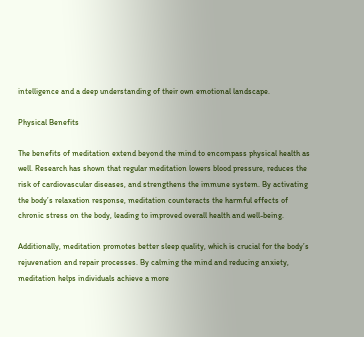intelligence and a deep understanding of their own emotional landscape.

Physical Benefits

The benefits of meditation extend beyond the mind to encompass physical health as well. Research has shown that regular meditation lowers blood pressure, reduces the risk of cardiovascular diseases, and strengthens the immune system. By activating the body’s relaxation response, meditation counteracts the harmful effects of chronic stress on the body, leading to improved overall health and well-being.

Additionally, meditation promotes better sleep quality, which is crucial for the body’s rejuvenation and repair processes. By calming the mind and reducing anxiety, meditation helps individuals achieve a more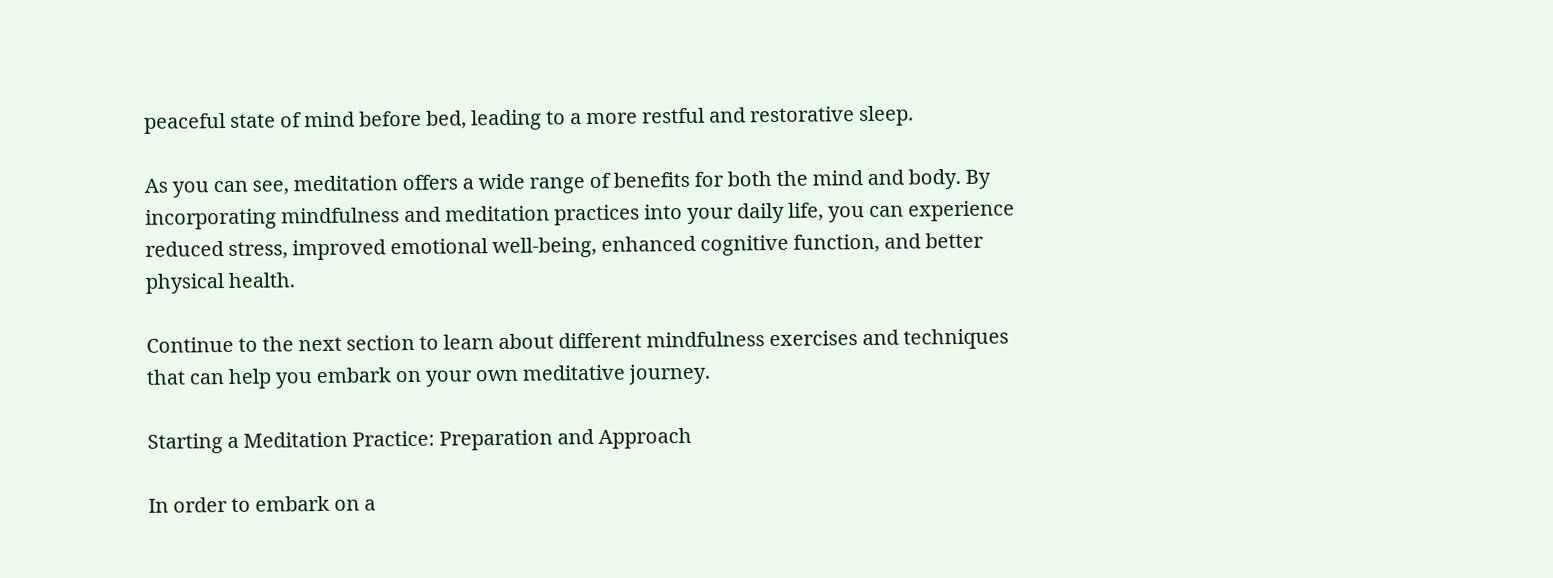peaceful state of mind before bed, leading to a more restful and restorative sleep.

As you can see, meditation offers a wide range of benefits for both the mind and body. By incorporating mindfulness and meditation practices into your daily life, you can experience reduced stress, improved emotional well-being, enhanced cognitive function, and better physical health.

Continue to the next section to learn about different mindfulness exercises and techniques that can help you embark on your own meditative journey.

Starting a Meditation Practice: Preparation and Approach

In order to embark on a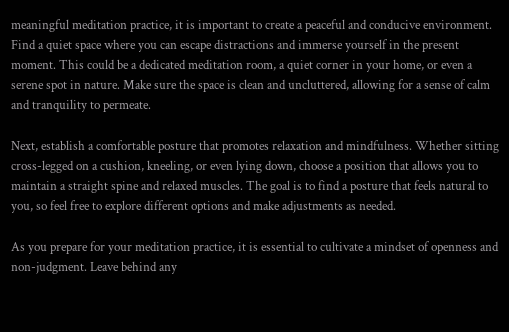meaningful meditation practice, it is important to create a peaceful and conducive environment. Find a quiet space where you can escape distractions and immerse yourself in the present moment. This could be a dedicated meditation room, a quiet corner in your home, or even a serene spot in nature. Make sure the space is clean and uncluttered, allowing for a sense of calm and tranquility to permeate.

Next, establish a comfortable posture that promotes relaxation and mindfulness. Whether sitting cross-legged on a cushion, kneeling, or even lying down, choose a position that allows you to maintain a straight spine and relaxed muscles. The goal is to find a posture that feels natural to you, so feel free to explore different options and make adjustments as needed.

As you prepare for your meditation practice, it is essential to cultivate a mindset of openness and non-judgment. Leave behind any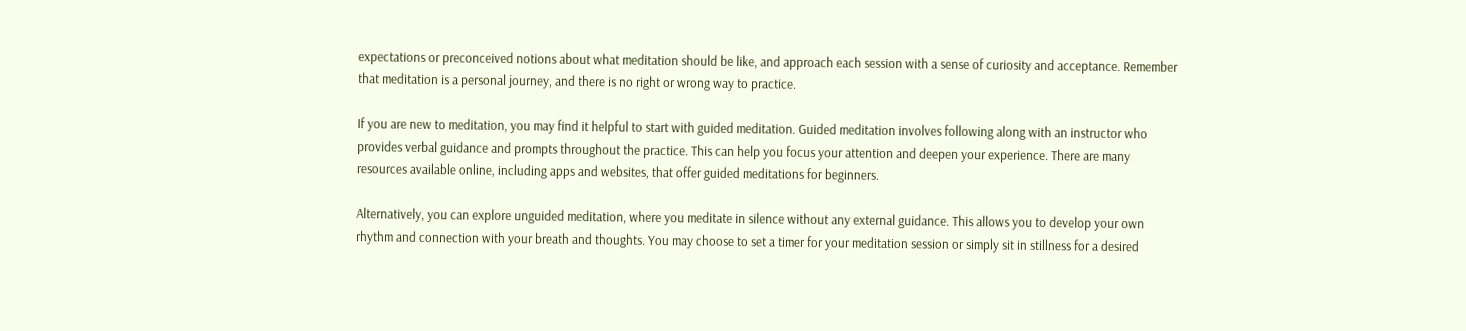expectations or preconceived notions about what meditation should be like, and approach each session with a sense of curiosity and acceptance. Remember that meditation is a personal journey, and there is no right or wrong way to practice.

If you are new to meditation, you may find it helpful to start with guided meditation. Guided meditation involves following along with an instructor who provides verbal guidance and prompts throughout the practice. This can help you focus your attention and deepen your experience. There are many resources available online, including apps and websites, that offer guided meditations for beginners.

Alternatively, you can explore unguided meditation, where you meditate in silence without any external guidance. This allows you to develop your own rhythm and connection with your breath and thoughts. You may choose to set a timer for your meditation session or simply sit in stillness for a desired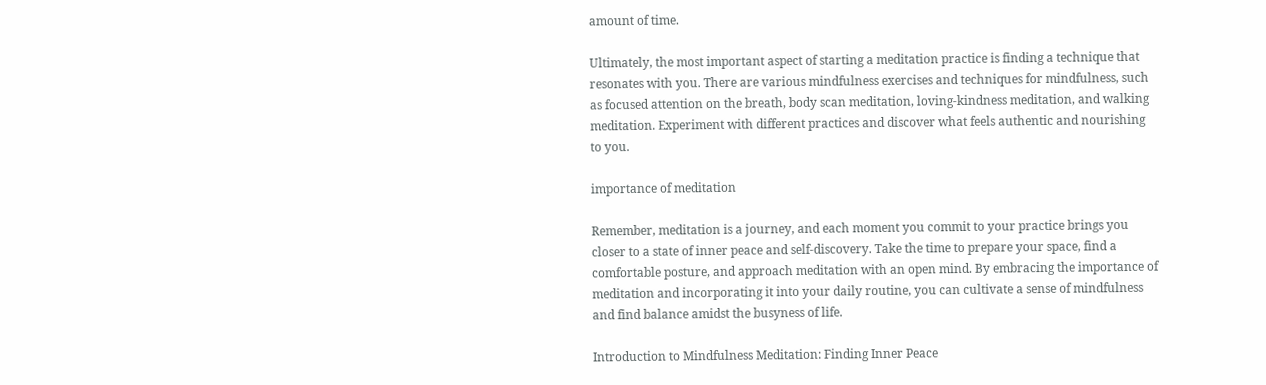amount of time.

Ultimately, the most important aspect of starting a meditation practice is finding a technique that resonates with you. There are various mindfulness exercises and techniques for mindfulness, such as focused attention on the breath, body scan meditation, loving-kindness meditation, and walking meditation. Experiment with different practices and discover what feels authentic and nourishing to you.

importance of meditation

Remember, meditation is a journey, and each moment you commit to your practice brings you closer to a state of inner peace and self-discovery. Take the time to prepare your space, find a comfortable posture, and approach meditation with an open mind. By embracing the importance of meditation and incorporating it into your daily routine, you can cultivate a sense of mindfulness and find balance amidst the busyness of life.

Introduction to Mindfulness Meditation: Finding Inner Peace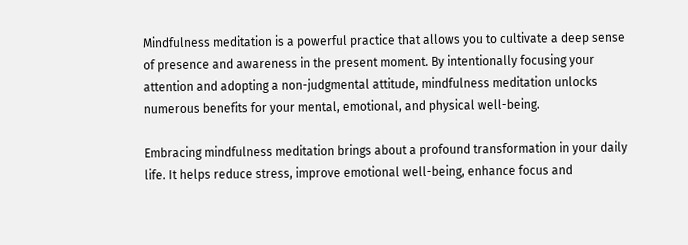Mindfulness meditation is a powerful practice that allows you to cultivate a deep sense of presence and awareness in the present moment. By intentionally focusing your attention and adopting a non-judgmental attitude, mindfulness meditation unlocks numerous benefits for your mental, emotional, and physical well-being.

Embracing mindfulness meditation brings about a profound transformation in your daily life. It helps reduce stress, improve emotional well-being, enhance focus and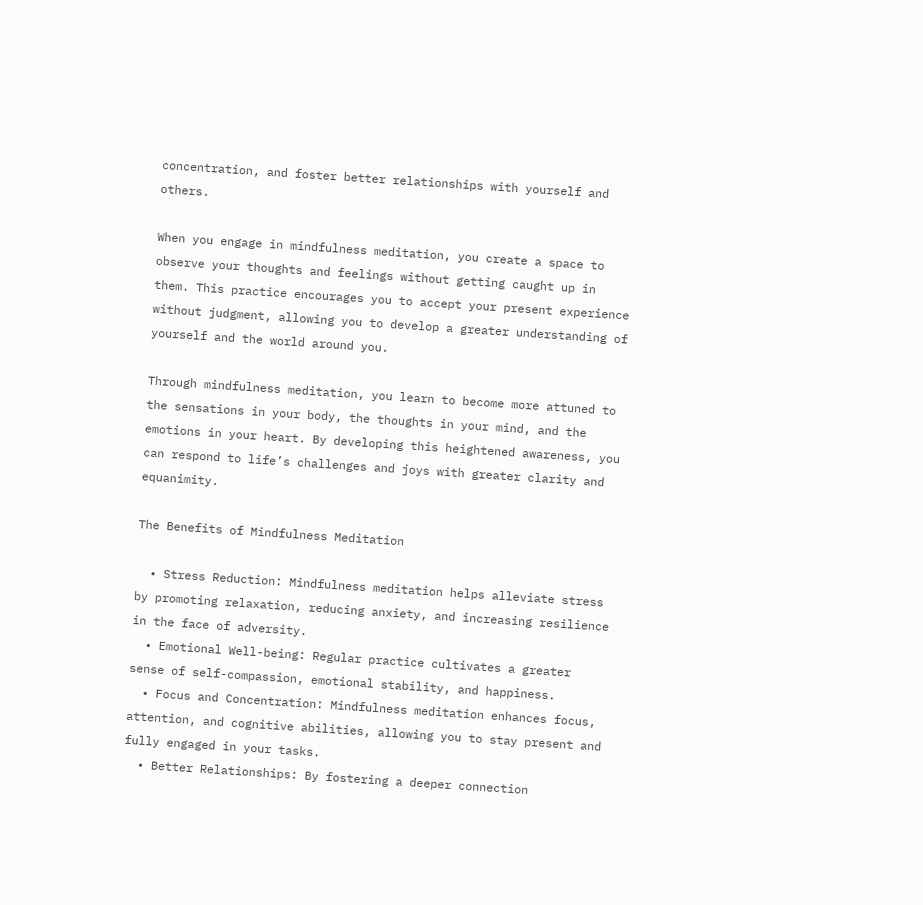concentration, and foster better relationships with yourself and others.

When you engage in mindfulness meditation, you create a space to observe your thoughts and feelings without getting caught up in them. This practice encourages you to accept your present experience without judgment, allowing you to develop a greater understanding of yourself and the world around you.

Through mindfulness meditation, you learn to become more attuned to the sensations in your body, the thoughts in your mind, and the emotions in your heart. By developing this heightened awareness, you can respond to life’s challenges and joys with greater clarity and equanimity.

The Benefits of Mindfulness Meditation

  • Stress Reduction: Mindfulness meditation helps alleviate stress by promoting relaxation, reducing anxiety, and increasing resilience in the face of adversity.
  • Emotional Well-being: Regular practice cultivates a greater sense of self-compassion, emotional stability, and happiness.
  • Focus and Concentration: Mindfulness meditation enhances focus, attention, and cognitive abilities, allowing you to stay present and fully engaged in your tasks.
  • Better Relationships: By fostering a deeper connection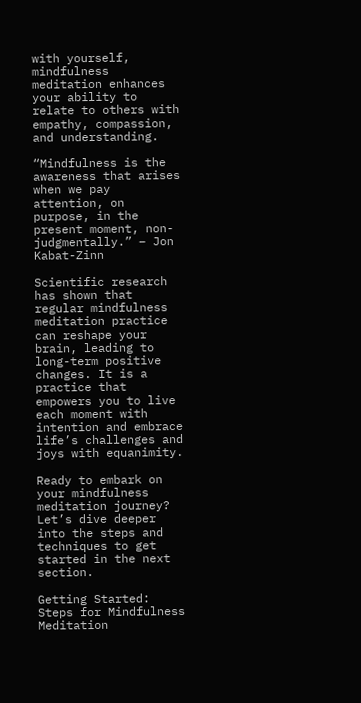with yourself, mindfulness meditation enhances your ability to relate to others with empathy, compassion, and understanding.

“Mindfulness is the awareness that arises when we pay attention, on purpose, in the present moment, non-judgmentally.” – Jon Kabat-Zinn

Scientific research has shown that regular mindfulness meditation practice can reshape your brain, leading to long-term positive changes. It is a practice that empowers you to live each moment with intention and embrace life’s challenges and joys with equanimity.

Ready to embark on your mindfulness meditation journey? Let’s dive deeper into the steps and techniques to get started in the next section.

Getting Started: Steps for Mindfulness Meditation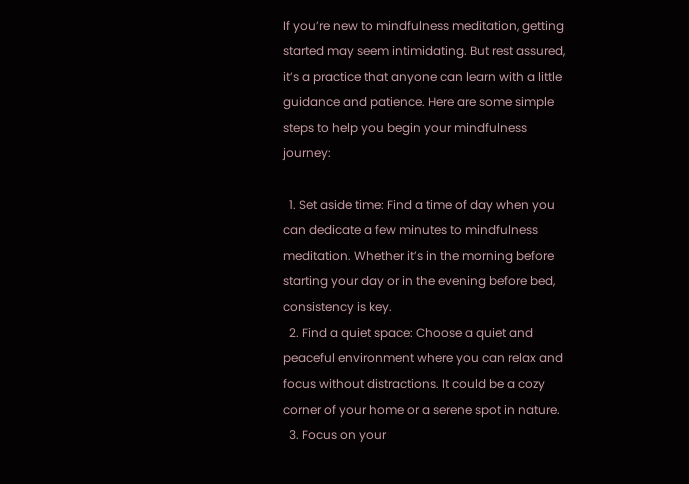If you’re new to mindfulness meditation, getting started may seem intimidating. But rest assured, it’s a practice that anyone can learn with a little guidance and patience. Here are some simple steps to help you begin your mindfulness journey:

  1. Set aside time: Find a time of day when you can dedicate a few minutes to mindfulness meditation. Whether it’s in the morning before starting your day or in the evening before bed, consistency is key.
  2. Find a quiet space: Choose a quiet and peaceful environment where you can relax and focus without distractions. It could be a cozy corner of your home or a serene spot in nature.
  3. Focus on your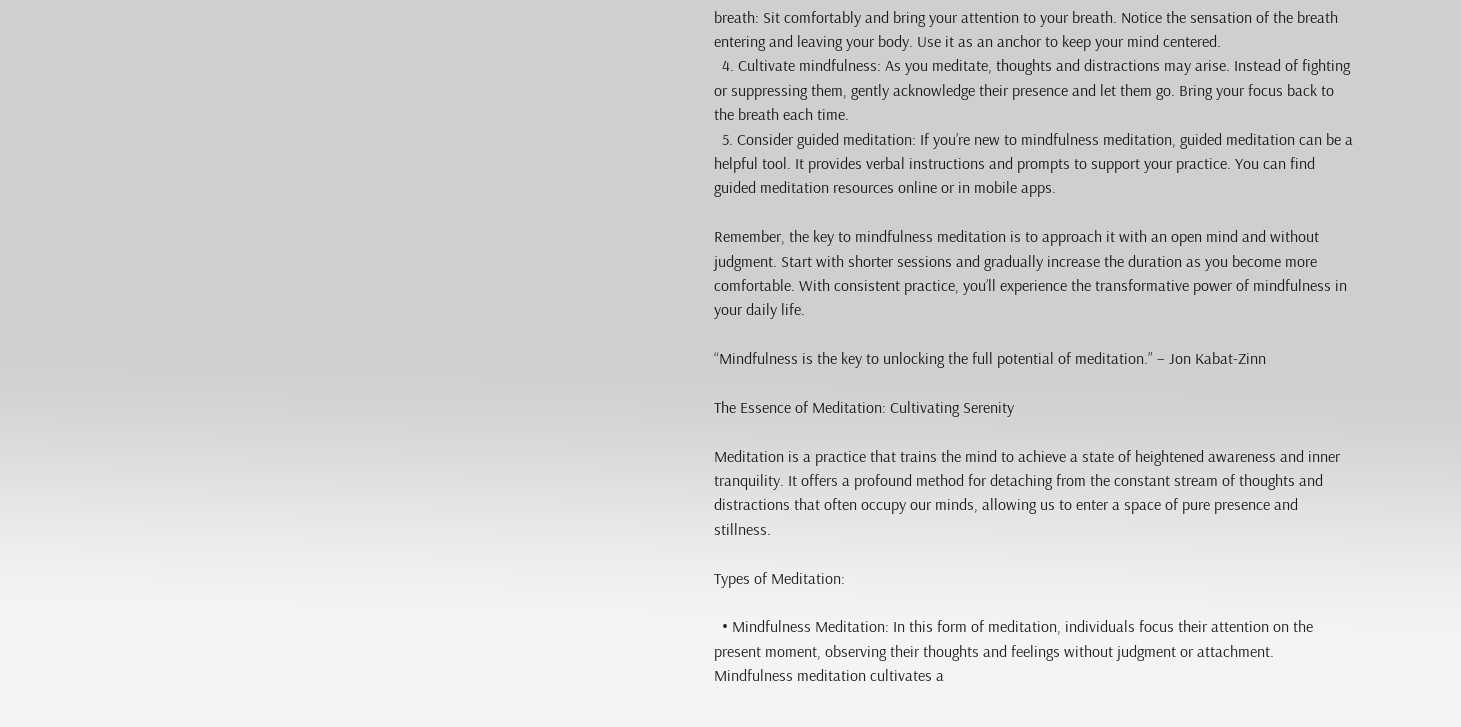breath: Sit comfortably and bring your attention to your breath. Notice the sensation of the breath entering and leaving your body. Use it as an anchor to keep your mind centered.
  4. Cultivate mindfulness: As you meditate, thoughts and distractions may arise. Instead of fighting or suppressing them, gently acknowledge their presence and let them go. Bring your focus back to the breath each time.
  5. Consider guided meditation: If you’re new to mindfulness meditation, guided meditation can be a helpful tool. It provides verbal instructions and prompts to support your practice. You can find guided meditation resources online or in mobile apps.

Remember, the key to mindfulness meditation is to approach it with an open mind and without judgment. Start with shorter sessions and gradually increase the duration as you become more comfortable. With consistent practice, you’ll experience the transformative power of mindfulness in your daily life.

“Mindfulness is the key to unlocking the full potential of meditation.” – Jon Kabat-Zinn

The Essence of Meditation: Cultivating Serenity

Meditation is a practice that trains the mind to achieve a state of heightened awareness and inner tranquility. It offers a profound method for detaching from the constant stream of thoughts and distractions that often occupy our minds, allowing us to enter a space of pure presence and stillness.

Types of Meditation:

  • Mindfulness Meditation: In this form of meditation, individuals focus their attention on the present moment, observing their thoughts and feelings without judgment or attachment. Mindfulness meditation cultivates a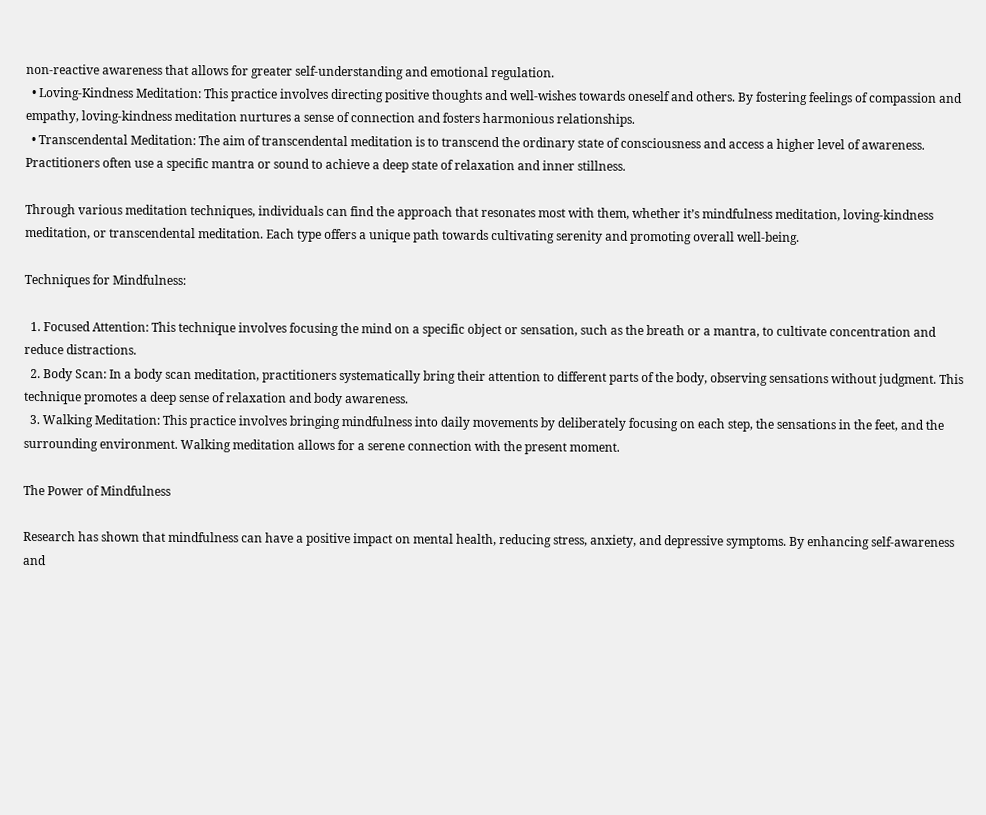non-reactive awareness that allows for greater self-understanding and emotional regulation.
  • Loving-Kindness Meditation: This practice involves directing positive thoughts and well-wishes towards oneself and others. By fostering feelings of compassion and empathy, loving-kindness meditation nurtures a sense of connection and fosters harmonious relationships.
  • Transcendental Meditation: The aim of transcendental meditation is to transcend the ordinary state of consciousness and access a higher level of awareness. Practitioners often use a specific mantra or sound to achieve a deep state of relaxation and inner stillness.

Through various meditation techniques, individuals can find the approach that resonates most with them, whether it’s mindfulness meditation, loving-kindness meditation, or transcendental meditation. Each type offers a unique path towards cultivating serenity and promoting overall well-being.

Techniques for Mindfulness:

  1. Focused Attention: This technique involves focusing the mind on a specific object or sensation, such as the breath or a mantra, to cultivate concentration and reduce distractions.
  2. Body Scan: In a body scan meditation, practitioners systematically bring their attention to different parts of the body, observing sensations without judgment. This technique promotes a deep sense of relaxation and body awareness.
  3. Walking Meditation: This practice involves bringing mindfulness into daily movements by deliberately focusing on each step, the sensations in the feet, and the surrounding environment. Walking meditation allows for a serene connection with the present moment.

The Power of Mindfulness

Research has shown that mindfulness can have a positive impact on mental health, reducing stress, anxiety, and depressive symptoms. By enhancing self-awareness and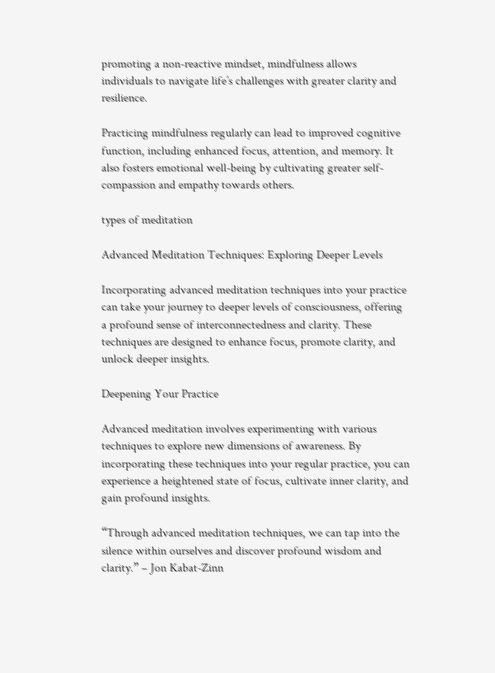promoting a non-reactive mindset, mindfulness allows individuals to navigate life’s challenges with greater clarity and resilience.

Practicing mindfulness regularly can lead to improved cognitive function, including enhanced focus, attention, and memory. It also fosters emotional well-being by cultivating greater self-compassion and empathy towards others.

types of meditation

Advanced Meditation Techniques: Exploring Deeper Levels

Incorporating advanced meditation techniques into your practice can take your journey to deeper levels of consciousness, offering a profound sense of interconnectedness and clarity. These techniques are designed to enhance focus, promote clarity, and unlock deeper insights.

Deepening Your Practice

Advanced meditation involves experimenting with various techniques to explore new dimensions of awareness. By incorporating these techniques into your regular practice, you can experience a heightened state of focus, cultivate inner clarity, and gain profound insights.

“Through advanced meditation techniques, we can tap into the silence within ourselves and discover profound wisdom and clarity.” – Jon Kabat-Zinn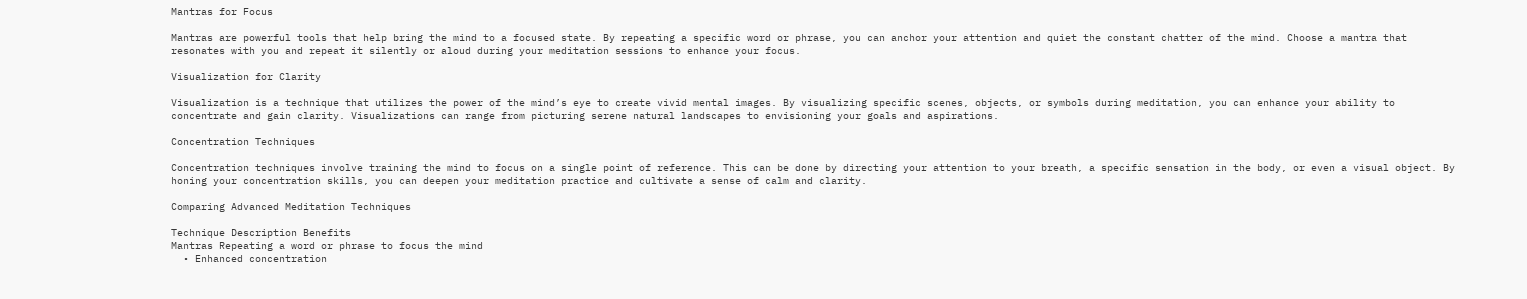Mantras for Focus

Mantras are powerful tools that help bring the mind to a focused state. By repeating a specific word or phrase, you can anchor your attention and quiet the constant chatter of the mind. Choose a mantra that resonates with you and repeat it silently or aloud during your meditation sessions to enhance your focus.

Visualization for Clarity

Visualization is a technique that utilizes the power of the mind’s eye to create vivid mental images. By visualizing specific scenes, objects, or symbols during meditation, you can enhance your ability to concentrate and gain clarity. Visualizations can range from picturing serene natural landscapes to envisioning your goals and aspirations.

Concentration Techniques

Concentration techniques involve training the mind to focus on a single point of reference. This can be done by directing your attention to your breath, a specific sensation in the body, or even a visual object. By honing your concentration skills, you can deepen your meditation practice and cultivate a sense of calm and clarity.

Comparing Advanced Meditation Techniques

Technique Description Benefits
Mantras Repeating a word or phrase to focus the mind
  • Enhanced concentration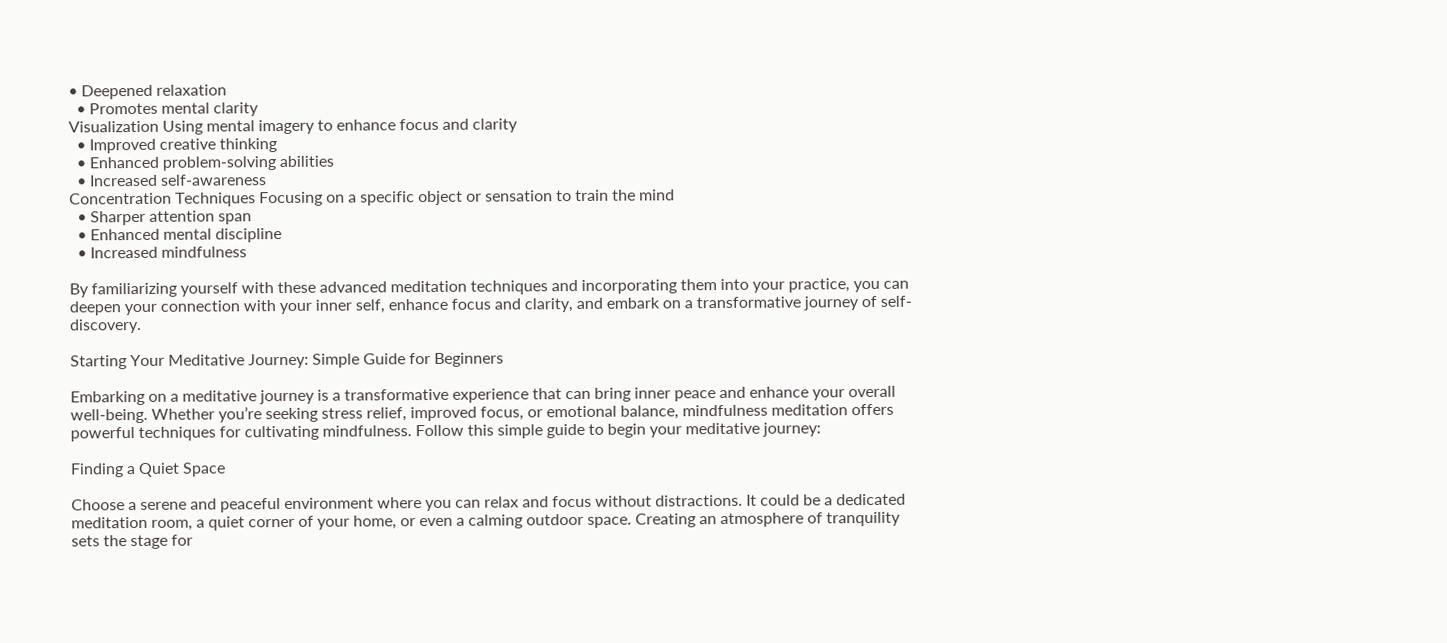• Deepened relaxation
  • Promotes mental clarity
Visualization Using mental imagery to enhance focus and clarity
  • Improved creative thinking
  • Enhanced problem-solving abilities
  • Increased self-awareness
Concentration Techniques Focusing on a specific object or sensation to train the mind
  • Sharper attention span
  • Enhanced mental discipline
  • Increased mindfulness

By familiarizing yourself with these advanced meditation techniques and incorporating them into your practice, you can deepen your connection with your inner self, enhance focus and clarity, and embark on a transformative journey of self-discovery.

Starting Your Meditative Journey: Simple Guide for Beginners

Embarking on a meditative journey is a transformative experience that can bring inner peace and enhance your overall well-being. Whether you’re seeking stress relief, improved focus, or emotional balance, mindfulness meditation offers powerful techniques for cultivating mindfulness. Follow this simple guide to begin your meditative journey:

Finding a Quiet Space

Choose a serene and peaceful environment where you can relax and focus without distractions. It could be a dedicated meditation room, a quiet corner of your home, or even a calming outdoor space. Creating an atmosphere of tranquility sets the stage for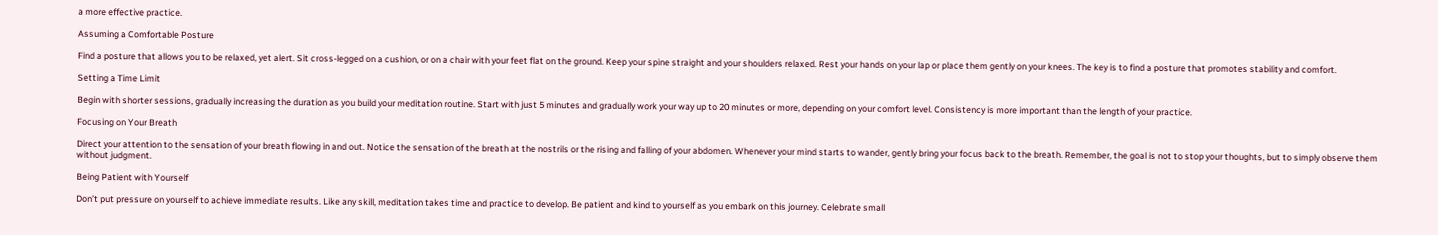a more effective practice.

Assuming a Comfortable Posture

Find a posture that allows you to be relaxed, yet alert. Sit cross-legged on a cushion, or on a chair with your feet flat on the ground. Keep your spine straight and your shoulders relaxed. Rest your hands on your lap or place them gently on your knees. The key is to find a posture that promotes stability and comfort.

Setting a Time Limit

Begin with shorter sessions, gradually increasing the duration as you build your meditation routine. Start with just 5 minutes and gradually work your way up to 20 minutes or more, depending on your comfort level. Consistency is more important than the length of your practice.

Focusing on Your Breath

Direct your attention to the sensation of your breath flowing in and out. Notice the sensation of the breath at the nostrils or the rising and falling of your abdomen. Whenever your mind starts to wander, gently bring your focus back to the breath. Remember, the goal is not to stop your thoughts, but to simply observe them without judgment.

Being Patient with Yourself

Don’t put pressure on yourself to achieve immediate results. Like any skill, meditation takes time and practice to develop. Be patient and kind to yourself as you embark on this journey. Celebrate small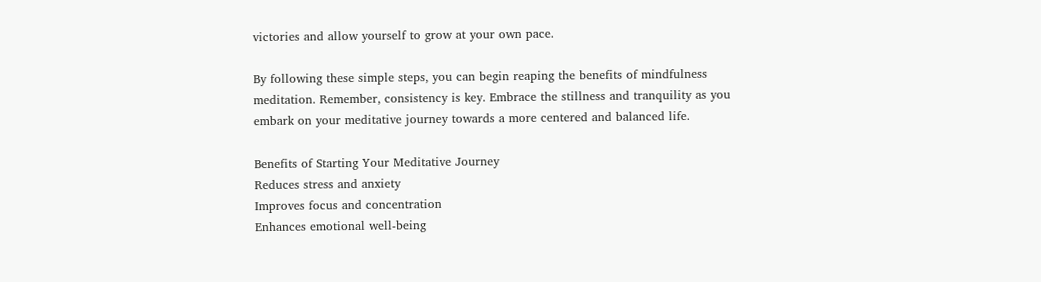victories and allow yourself to grow at your own pace.

By following these simple steps, you can begin reaping the benefits of mindfulness meditation. Remember, consistency is key. Embrace the stillness and tranquility as you embark on your meditative journey towards a more centered and balanced life.

Benefits of Starting Your Meditative Journey
Reduces stress and anxiety
Improves focus and concentration
Enhances emotional well-being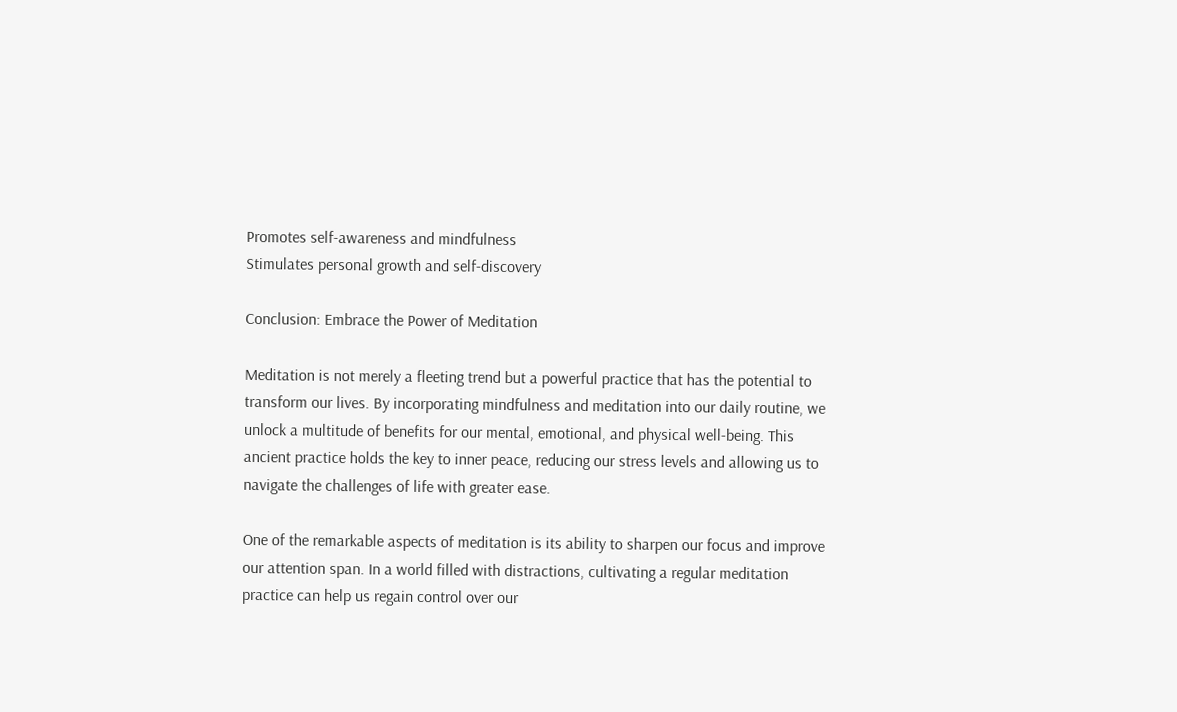Promotes self-awareness and mindfulness
Stimulates personal growth and self-discovery

Conclusion: Embrace the Power of Meditation

Meditation is not merely a fleeting trend but a powerful practice that has the potential to transform our lives. By incorporating mindfulness and meditation into our daily routine, we unlock a multitude of benefits for our mental, emotional, and physical well-being. This ancient practice holds the key to inner peace, reducing our stress levels and allowing us to navigate the challenges of life with greater ease.

One of the remarkable aspects of meditation is its ability to sharpen our focus and improve our attention span. In a world filled with distractions, cultivating a regular meditation practice can help us regain control over our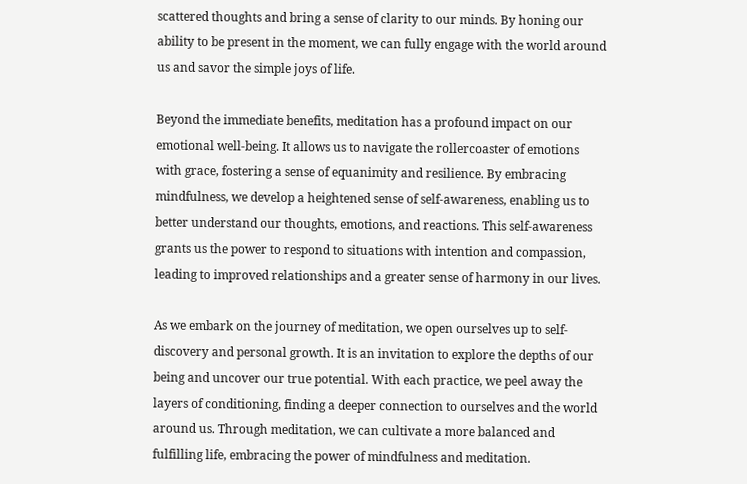scattered thoughts and bring a sense of clarity to our minds. By honing our ability to be present in the moment, we can fully engage with the world around us and savor the simple joys of life.

Beyond the immediate benefits, meditation has a profound impact on our emotional well-being. It allows us to navigate the rollercoaster of emotions with grace, fostering a sense of equanimity and resilience. By embracing mindfulness, we develop a heightened sense of self-awareness, enabling us to better understand our thoughts, emotions, and reactions. This self-awareness grants us the power to respond to situations with intention and compassion, leading to improved relationships and a greater sense of harmony in our lives.

As we embark on the journey of meditation, we open ourselves up to self-discovery and personal growth. It is an invitation to explore the depths of our being and uncover our true potential. With each practice, we peel away the layers of conditioning, finding a deeper connection to ourselves and the world around us. Through meditation, we can cultivate a more balanced and fulfilling life, embracing the power of mindfulness and meditation.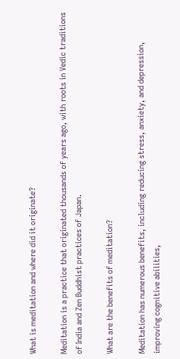What is meditation and where did it originate?

Meditation is a practice that originated thousands of years ago, with roots in Vedic traditions of India and Zen Buddhist practices of Japan.

What are the benefits of meditation?

Meditation has numerous benefits, including reducing stress, anxiety, and depression, improving cognitive abilities,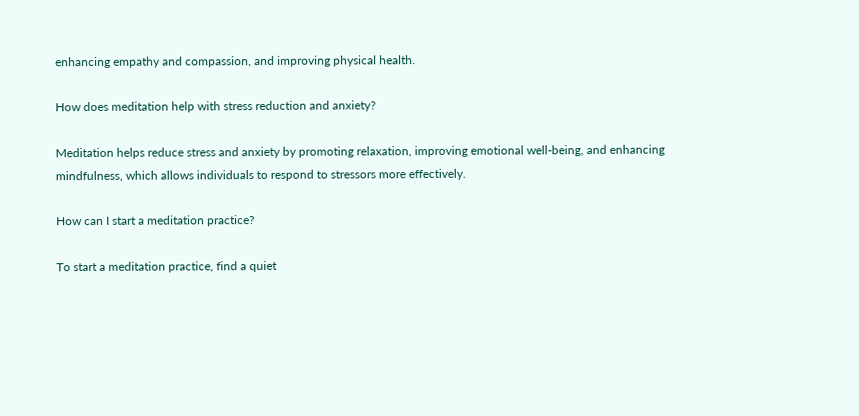enhancing empathy and compassion, and improving physical health.

How does meditation help with stress reduction and anxiety?

Meditation helps reduce stress and anxiety by promoting relaxation, improving emotional well-being, and enhancing mindfulness, which allows individuals to respond to stressors more effectively.

How can I start a meditation practice?

To start a meditation practice, find a quiet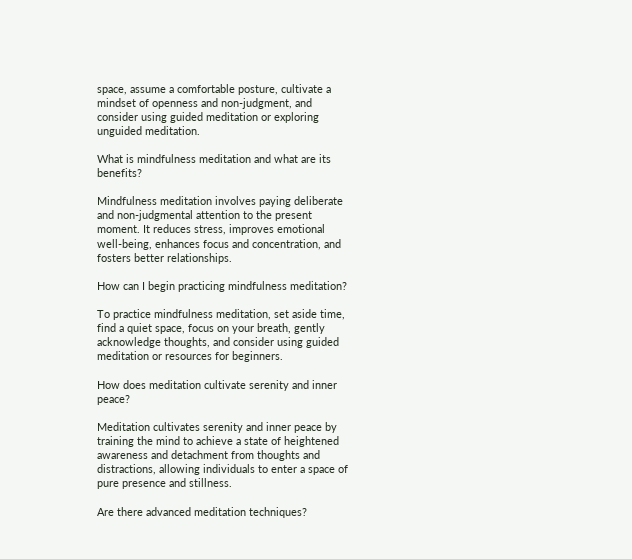space, assume a comfortable posture, cultivate a mindset of openness and non-judgment, and consider using guided meditation or exploring unguided meditation.

What is mindfulness meditation and what are its benefits?

Mindfulness meditation involves paying deliberate and non-judgmental attention to the present moment. It reduces stress, improves emotional well-being, enhances focus and concentration, and fosters better relationships.

How can I begin practicing mindfulness meditation?

To practice mindfulness meditation, set aside time, find a quiet space, focus on your breath, gently acknowledge thoughts, and consider using guided meditation or resources for beginners.

How does meditation cultivate serenity and inner peace?

Meditation cultivates serenity and inner peace by training the mind to achieve a state of heightened awareness and detachment from thoughts and distractions, allowing individuals to enter a space of pure presence and stillness.

Are there advanced meditation techniques?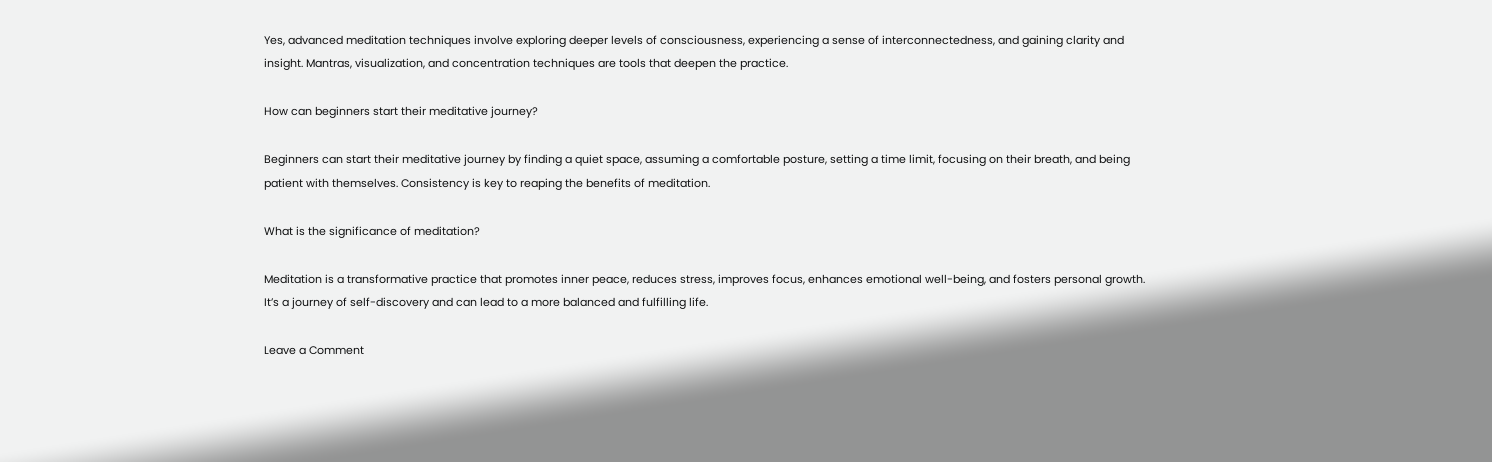Yes, advanced meditation techniques involve exploring deeper levels of consciousness, experiencing a sense of interconnectedness, and gaining clarity and insight. Mantras, visualization, and concentration techniques are tools that deepen the practice.

How can beginners start their meditative journey?

Beginners can start their meditative journey by finding a quiet space, assuming a comfortable posture, setting a time limit, focusing on their breath, and being patient with themselves. Consistency is key to reaping the benefits of meditation.

What is the significance of meditation?

Meditation is a transformative practice that promotes inner peace, reduces stress, improves focus, enhances emotional well-being, and fosters personal growth. It’s a journey of self-discovery and can lead to a more balanced and fulfilling life.

Leave a Comment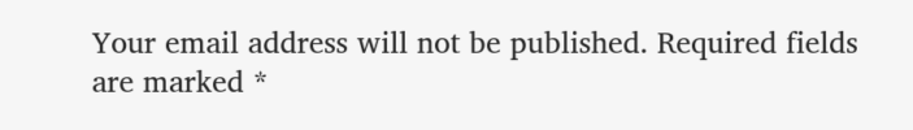Your email address will not be published. Required fields are marked *